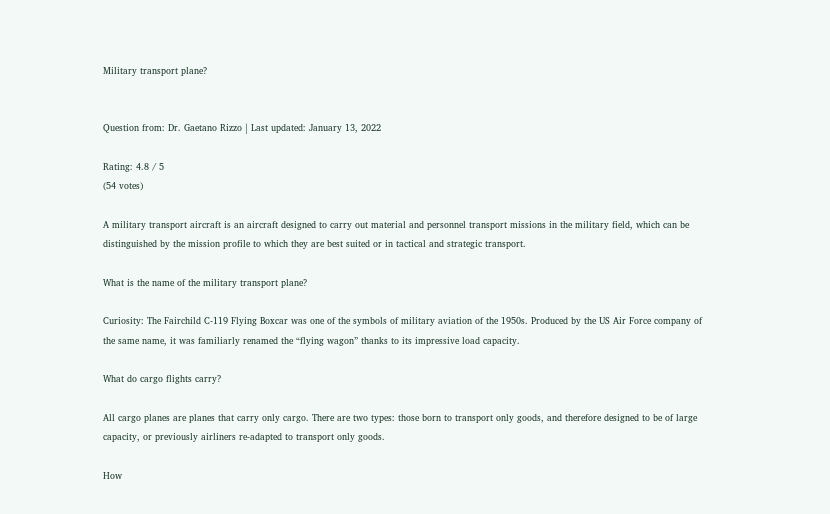Military transport plane?


Question from: Dr. Gaetano Rizzo | Last updated: January 13, 2022

Rating: 4.8 / 5
(54 votes)

A military transport aircraft is an aircraft designed to carry out material and personnel transport missions in the military field, which can be distinguished by the mission profile to which they are best suited or in tactical and strategic transport.

What is the name of the military transport plane?

Curiosity: The Fairchild C-119 Flying Boxcar was one of the symbols of military aviation of the 1950s. Produced by the US Air Force company of the same name, it was familiarly renamed the “flying wagon” thanks to its impressive load capacity.

What do cargo flights carry?

All cargo planes are planes that carry only cargo. There are two types: those born to transport only goods, and therefore designed to be of large capacity, or previously airliners re-adapted to transport only goods.

How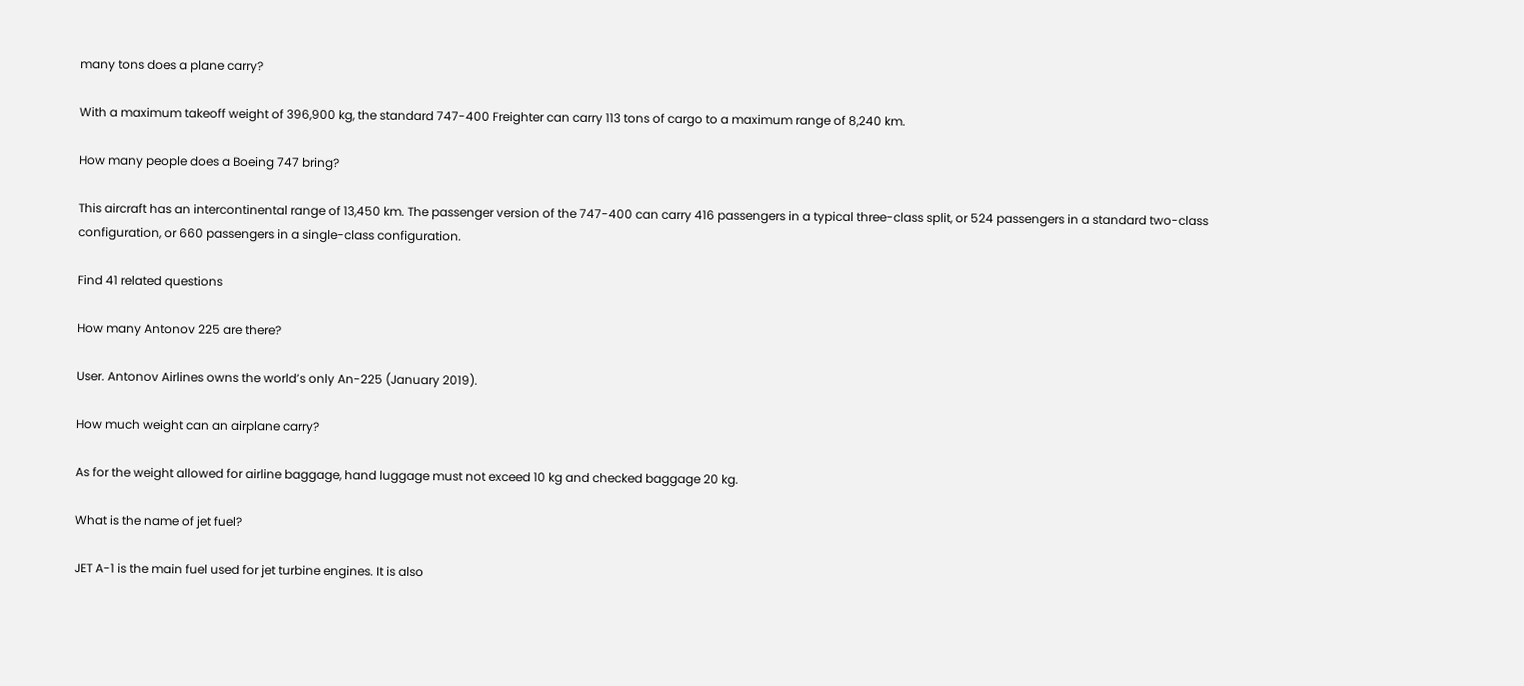many tons does a plane carry?

With a maximum takeoff weight of 396,900 kg, the standard 747-400 Freighter can carry 113 tons of cargo to a maximum range of 8,240 km.

How many people does a Boeing 747 bring?

This aircraft has an intercontinental range of 13,450 km. The passenger version of the 747-400 can carry 416 passengers in a typical three-class split, or 524 passengers in a standard two-class configuration, or 660 passengers in a single-class configuration.

Find 41 related questions

How many Antonov 225 are there?

User. Antonov Airlines owns the world’s only An-225 (January 2019).

How much weight can an airplane carry?

As for the weight allowed for airline baggage, hand luggage must not exceed 10 kg and checked baggage 20 kg.

What is the name of jet fuel?

JET A-1 is the main fuel used for jet turbine engines. It is also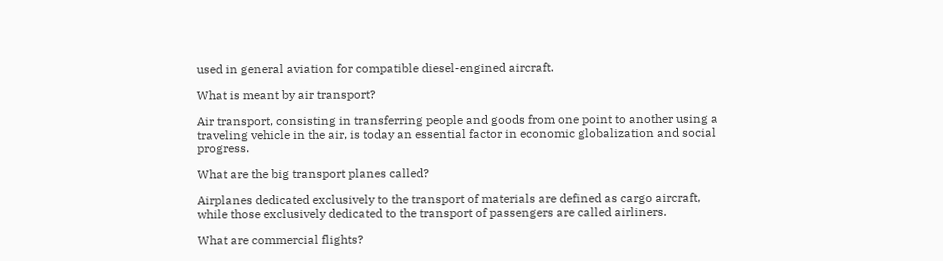used in general aviation for compatible diesel-engined aircraft.

What is meant by air transport?

Air transport, consisting in transferring people and goods from one point to another using a traveling vehicle in the air, is today an essential factor in economic globalization and social progress.

What are the big transport planes called?

Airplanes dedicated exclusively to the transport of materials are defined as cargo aircraft, while those exclusively dedicated to the transport of passengers are called airliners.

What are commercial flights?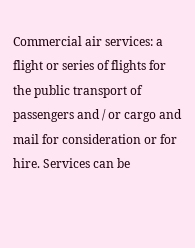Commercial air services: a flight or series of flights for the public transport of passengers and / or cargo and mail for consideration or for hire. Services can be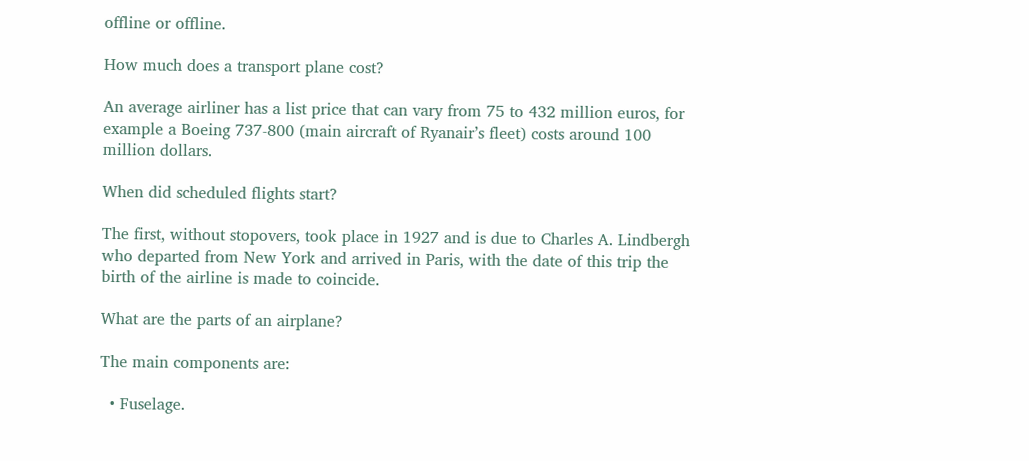offline or offline.

How much does a transport plane cost?

An average airliner has a list price that can vary from 75 to 432 million euros, for example a Boeing 737-800 (main aircraft of Ryanair’s fleet) costs around 100 million dollars.

When did scheduled flights start?

The first, without stopovers, took place in 1927 and is due to Charles A. Lindbergh who departed from New York and arrived in Paris, with the date of this trip the birth of the airline is made to coincide.

What are the parts of an airplane?

The main components are:

  • Fuselage.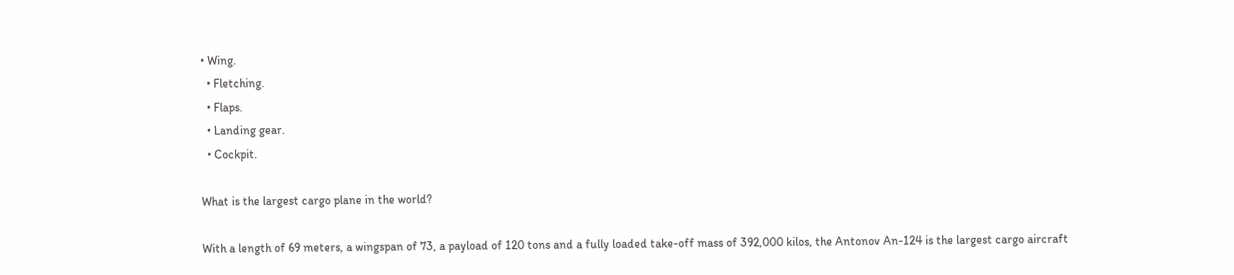• Wing.
  • Fletching.
  • Flaps.
  • Landing gear.
  • Cockpit.

What is the largest cargo plane in the world?

With a length of 69 meters, a wingspan of 73, a payload of 120 tons and a fully loaded take-off mass of 392,000 kilos, the Antonov An-124 is the largest cargo aircraft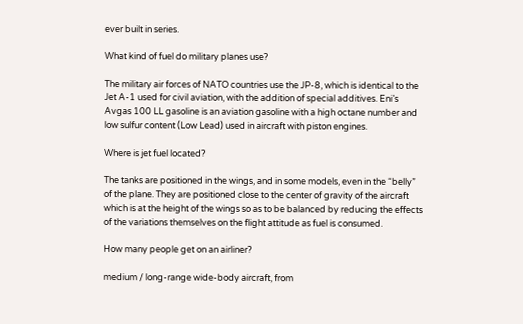ever built in series.

What kind of fuel do military planes use?

The military air forces of NATO countries use the JP-8, which is identical to the Jet A-1 used for civil aviation, with the addition of special additives. Eni’s Avgas 100 LL gasoline is an aviation gasoline with a high octane number and low sulfur content (Low Lead) used in aircraft with piston engines.

Where is jet fuel located?

The tanks are positioned in the wings, and in some models, even in the “belly” of the plane. They are positioned close to the center of gravity of the aircraft which is at the height of the wings so as to be balanced by reducing the effects of the variations themselves on the flight attitude as fuel is consumed.

How many people get on an airliner?

medium / long-range wide-body aircraft, from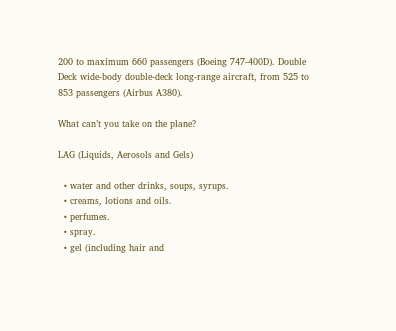200 to maximum 660 passengers (Boeing 747-400D). Double Deck wide-body double-deck long-range aircraft, from 525 to 853 passengers (Airbus A380).

What can’t you take on the plane?

LAG (Liquids, Aerosols and Gels)

  • water and other drinks, soups, syrups.
  • creams, lotions and oils.
  • perfumes.
  • spray.
  • gel (including hair and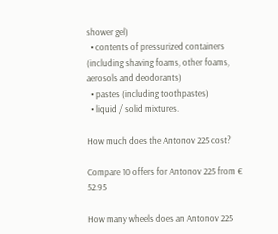shower gel)
  • contents of pressurized containers (including shaving foams, other foams, aerosols and deodorants)
  • pastes (including toothpastes)
  • liquid / solid mixtures.

How much does the Antonov 225 cost?

Compare 10 offers for Antonov 225 from € 52.95

How many wheels does an Antonov 225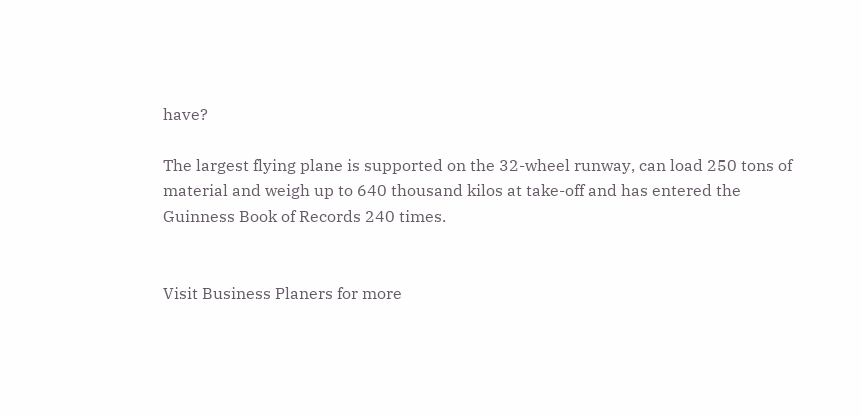have?

The largest flying plane is supported on the 32-wheel runway, can load 250 tons of material and weigh up to 640 thousand kilos at take-off and has entered the Guinness Book of Records 240 times.


Visit Business Planers for more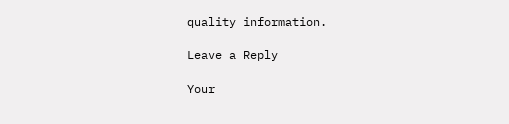quality information.

Leave a Reply

Your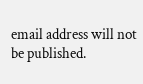email address will not be published.